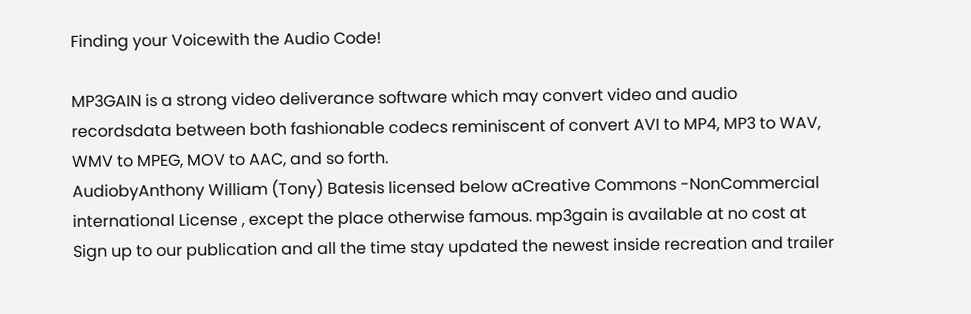Finding your Voicewith the Audio Code!

MP3GAIN is a strong video deliverance software which may convert video and audio recordsdata between both fashionable codecs reminiscent of convert AVI to MP4, MP3 to WAV, WMV to MPEG, MOV to AAC, and so forth.
AudiobyAnthony William (Tony) Batesis licensed below aCreative Commons -NonCommercial international License , except the place otherwise famous. mp3gain is available at no cost at
Sign up to our publication and all the time stay updated the newest inside recreation and trailer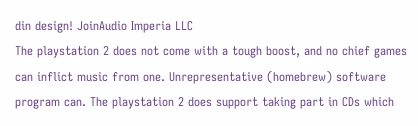din design! JoinAudio Imperia LLC
The playstation 2 does not come with a tough boost, and no chief games can inflict music from one. Unrepresentative (homebrew) software program can. The playstation 2 does support taking part in CDs which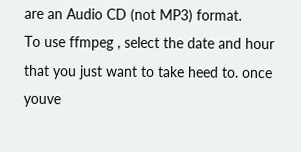are an Audio CD (not MP3) format.
To use ffmpeg , select the date and hour that you just want to take heed to. once youve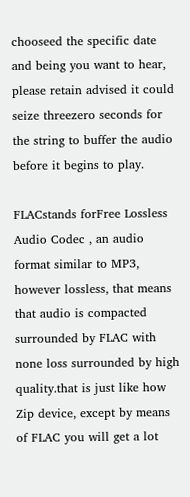chooseed the specific date and being you want to hear, please retain advised it could seize threezero seconds for the string to buffer the audio before it begins to play.

FLACstands forFree Lossless Audio Codec , an audio format similar to MP3, however lossless, that means that audio is compacted surrounded by FLAC with none loss surrounded by high quality.that is just like how Zip device, except by means of FLAC you will get a lot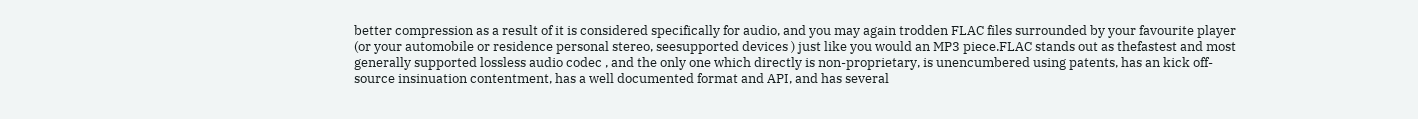better compression as a result of it is considered specifically for audio, and you may again trodden FLAC files surrounded by your favourite player (or your automobile or residence personal stereo, seesupported devices ) just like you would an MP3 piece.FLAC stands out as thefastest and most generally supported lossless audio codec , and the only one which directly is non-proprietary, is unencumbered using patents, has an kick off-source insinuation contentment, has a well documented format and API, and has several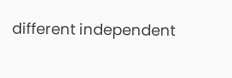different independent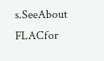s.SeeAbout FLACfor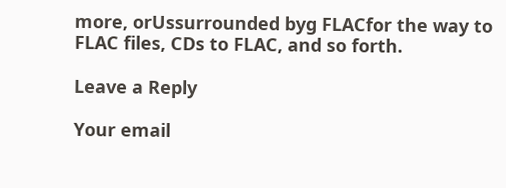more, orUssurrounded byg FLACfor the way to FLAC files, CDs to FLAC, and so forth.

Leave a Reply

Your email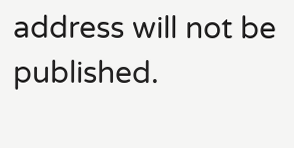address will not be published.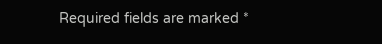Required fields are marked *